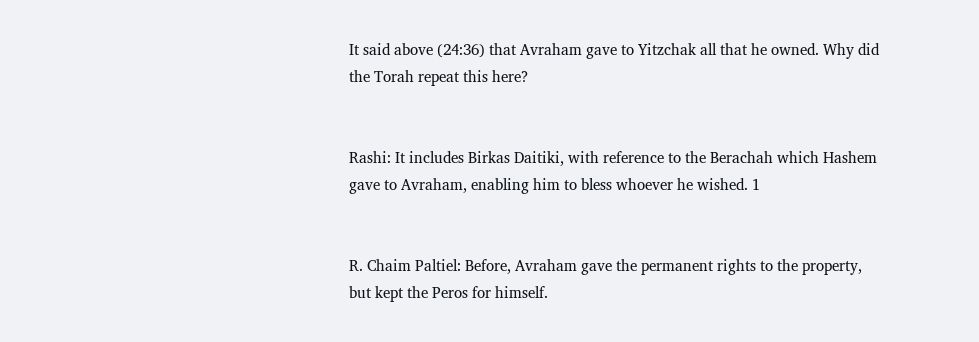It said above (24:36) that Avraham gave to Yitzchak all that he owned. Why did the Torah repeat this here?


Rashi: It includes Birkas Daitiki, with reference to the Berachah which Hashem gave to Avraham, enabling him to bless whoever he wished. 1


R. Chaim Paltiel: Before, Avraham gave the permanent rights to the property, but kept the Peros for himself.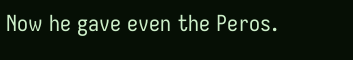Now he gave even the Peros.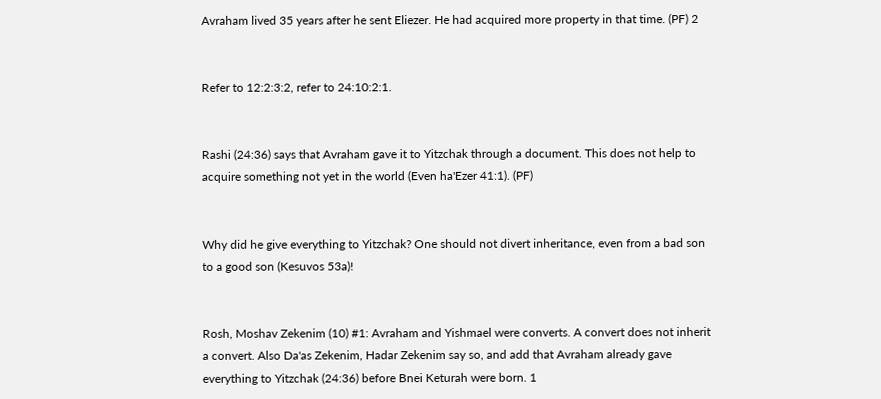Avraham lived 35 years after he sent Eliezer. He had acquired more property in that time. (PF) 2


Refer to 12:2:3:2, refer to 24:10:2:1.


Rashi (24:36) says that Avraham gave it to Yitzchak through a document. This does not help to acquire something not yet in the world (Even ha'Ezer 41:1). (PF)


Why did he give everything to Yitzchak? One should not divert inheritance, even from a bad son to a good son (Kesuvos 53a)!


Rosh, Moshav Zekenim (10) #1: Avraham and Yishmael were converts. A convert does not inherit a convert. Also Da'as Zekenim, Hadar Zekenim say so, and add that Avraham already gave everything to Yitzchak (24:36) before Bnei Keturah were born. 1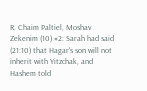R. Chaim Paltiel, Moshav Zekenim (10) #2: Sarah had said (21:10) that Hagar's son will not inherit with Yitzchak, and Hashem told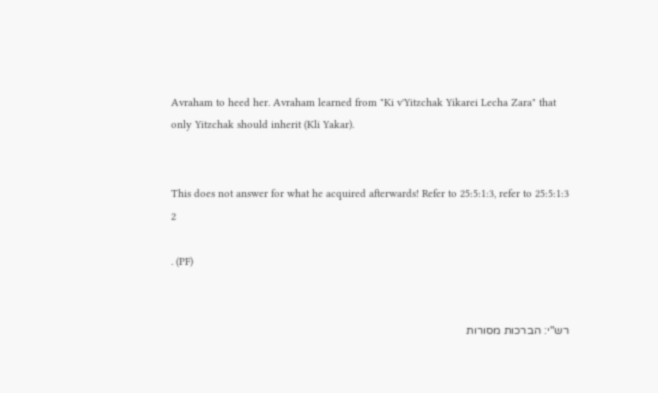Avraham to heed her. Avraham learned from "Ki v'Yitzchak Yikarei Lecha Zara" that only Yitzchak should inherit (Kli Yakar).


This does not answer for what he acquired afterwards! Refer to 25:5:1:3, refer to 25:5:1:3 2

. (PF)


רש"י: הברכות מסורות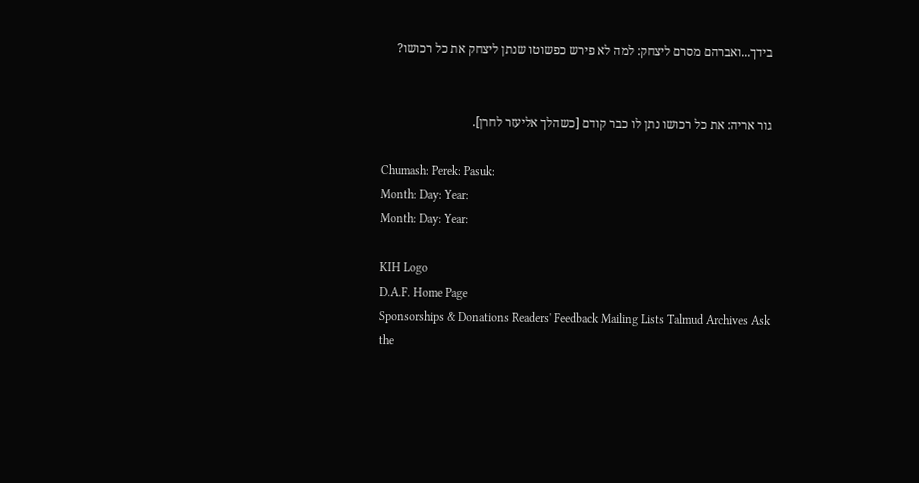בידך...ואברהם מסרם ליצחק: למה לא פירש כפשוטו שנתן ליצחק את כל רכושו?


גור אריה: את כל רכושו נתן לו כבר קודם [כשהלך אליעזר לחרן].

Chumash: Perek: Pasuk:
Month: Day: Year:
Month: Day: Year:

KIH Logo
D.A.F. Home Page
Sponsorships & Donations Readers' Feedback Mailing Lists Talmud Archives Ask the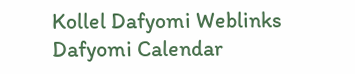Kollel Dafyomi Weblinks Dafyomi Calendar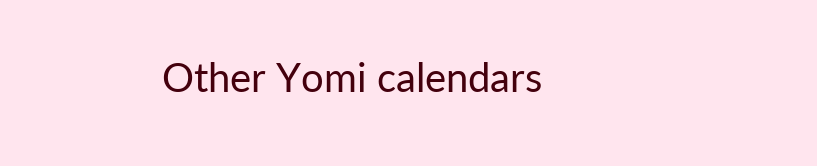Other Yomi calendars